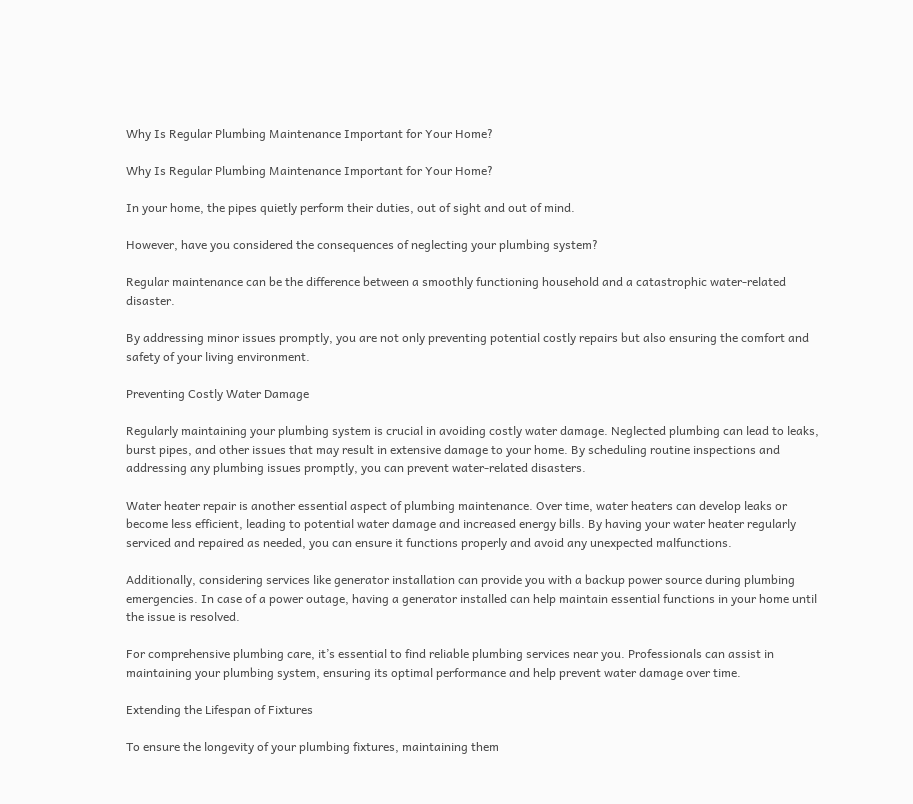Why Is Regular Plumbing Maintenance Important for Your Home?

Why Is Regular Plumbing Maintenance Important for Your Home?

In your home, the pipes quietly perform their duties, out of sight and out of mind.

However, have you considered the consequences of neglecting your plumbing system?

Regular maintenance can be the difference between a smoothly functioning household and a catastrophic water-related disaster.

By addressing minor issues promptly, you are not only preventing potential costly repairs but also ensuring the comfort and safety of your living environment.

Preventing Costly Water Damage

Regularly maintaining your plumbing system is crucial in avoiding costly water damage. Neglected plumbing can lead to leaks, burst pipes, and other issues that may result in extensive damage to your home. By scheduling routine inspections and addressing any plumbing issues promptly, you can prevent water-related disasters.

Water heater repair is another essential aspect of plumbing maintenance. Over time, water heaters can develop leaks or become less efficient, leading to potential water damage and increased energy bills. By having your water heater regularly serviced and repaired as needed, you can ensure it functions properly and avoid any unexpected malfunctions.

Additionally, considering services like generator installation can provide you with a backup power source during plumbing emergencies. In case of a power outage, having a generator installed can help maintain essential functions in your home until the issue is resolved.

For comprehensive plumbing care, it’s essential to find reliable plumbing services near you. Professionals can assist in maintaining your plumbing system, ensuring its optimal performance and help prevent water damage over time.

Extending the Lifespan of Fixtures

To ensure the longevity of your plumbing fixtures, maintaining them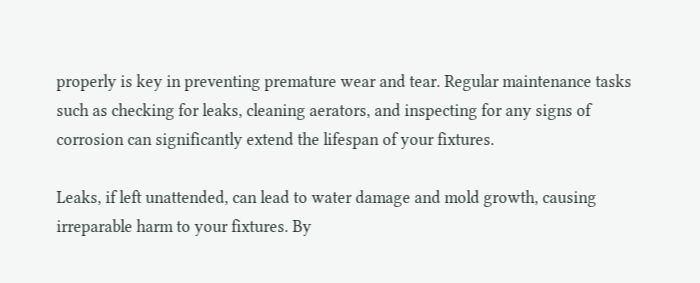properly is key in preventing premature wear and tear. Regular maintenance tasks such as checking for leaks, cleaning aerators, and inspecting for any signs of corrosion can significantly extend the lifespan of your fixtures.

Leaks, if left unattended, can lead to water damage and mold growth, causing irreparable harm to your fixtures. By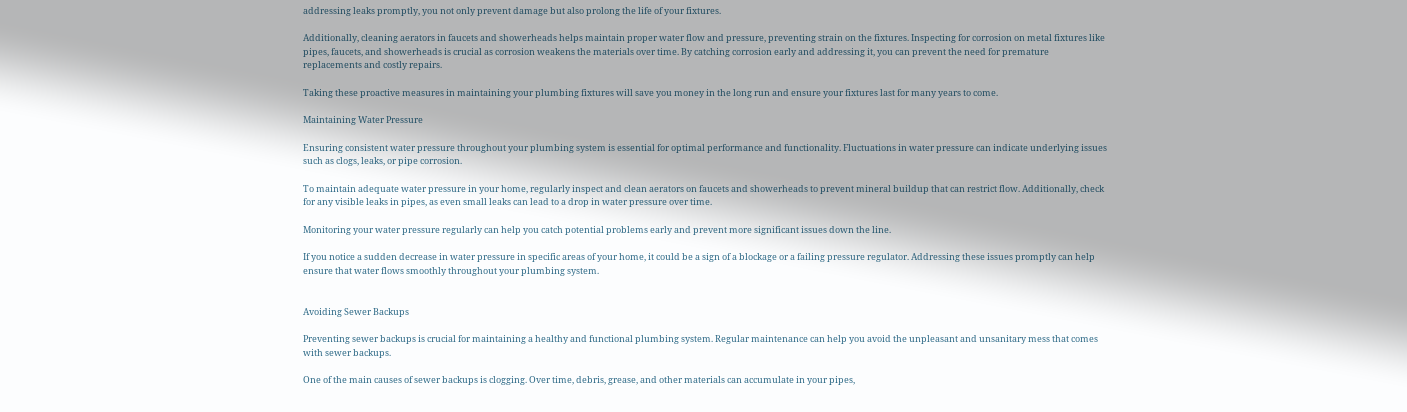addressing leaks promptly, you not only prevent damage but also prolong the life of your fixtures.

Additionally, cleaning aerators in faucets and showerheads helps maintain proper water flow and pressure, preventing strain on the fixtures. Inspecting for corrosion on metal fixtures like pipes, faucets, and showerheads is crucial as corrosion weakens the materials over time. By catching corrosion early and addressing it, you can prevent the need for premature replacements and costly repairs.

Taking these proactive measures in maintaining your plumbing fixtures will save you money in the long run and ensure your fixtures last for many years to come.

Maintaining Water Pressure

Ensuring consistent water pressure throughout your plumbing system is essential for optimal performance and functionality. Fluctuations in water pressure can indicate underlying issues such as clogs, leaks, or pipe corrosion.

To maintain adequate water pressure in your home, regularly inspect and clean aerators on faucets and showerheads to prevent mineral buildup that can restrict flow. Additionally, check for any visible leaks in pipes, as even small leaks can lead to a drop in water pressure over time.

Monitoring your water pressure regularly can help you catch potential problems early and prevent more significant issues down the line.

If you notice a sudden decrease in water pressure in specific areas of your home, it could be a sign of a blockage or a failing pressure regulator. Addressing these issues promptly can help ensure that water flows smoothly throughout your plumbing system.


Avoiding Sewer Backups

Preventing sewer backups is crucial for maintaining a healthy and functional plumbing system. Regular maintenance can help you avoid the unpleasant and unsanitary mess that comes with sewer backups.

One of the main causes of sewer backups is clogging. Over time, debris, grease, and other materials can accumulate in your pipes,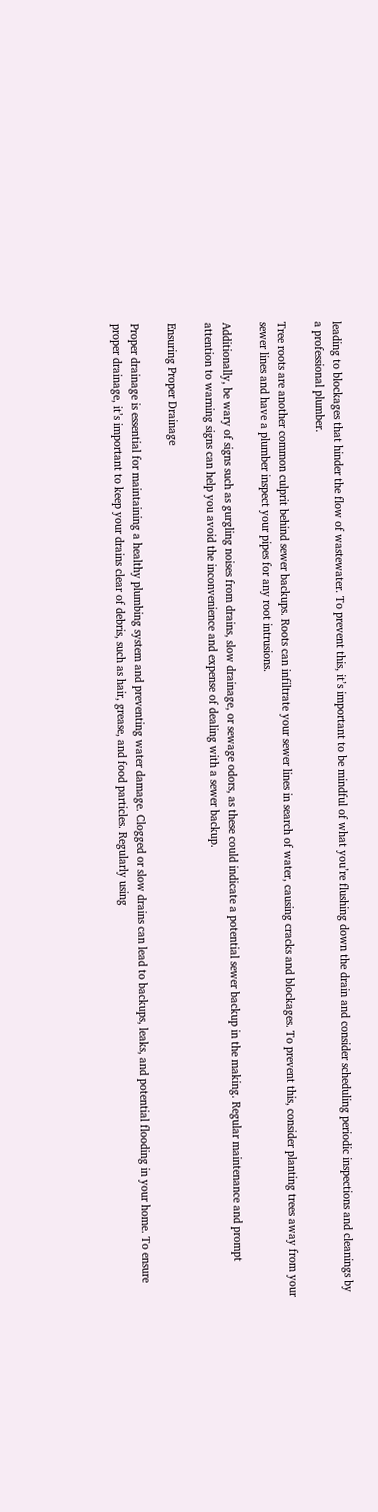leading to blockages that hinder the flow of wastewater. To prevent this, it’s important to be mindful of what you’re flushing down the drain and consider scheduling periodic inspections and cleanings by a professional plumber.

Tree roots are another common culprit behind sewer backups. Roots can infiltrate your sewer lines in search of water, causing cracks and blockages. To prevent this, consider planting trees away from your sewer lines and have a plumber inspect your pipes for any root intrusions.

Additionally, be wary of signs such as gurgling noises from drains, slow drainage, or sewage odors, as these could indicate a potential sewer backup in the making. Regular maintenance and prompt attention to warning signs can help you avoid the inconvenience and expense of dealing with a sewer backup.

Ensuring Proper Drainage

Proper drainage is essential for maintaining a healthy plumbing system and preventing water damage. Clogged or slow drains can lead to backups, leaks, and potential flooding in your home. To ensure proper drainage, it’s important to keep your drains clear of debris, such as hair, grease, and food particles. Regularly using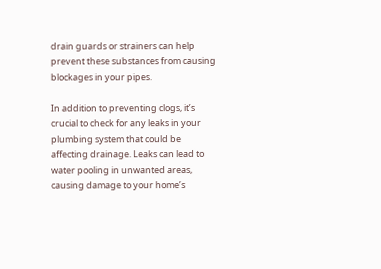drain guards or strainers can help prevent these substances from causing blockages in your pipes.

In addition to preventing clogs, it’s crucial to check for any leaks in your plumbing system that could be affecting drainage. Leaks can lead to water pooling in unwanted areas, causing damage to your home’s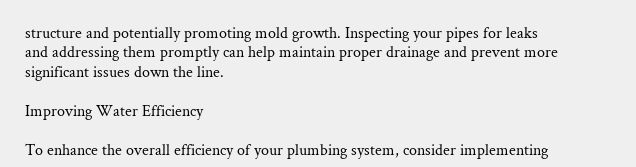structure and potentially promoting mold growth. Inspecting your pipes for leaks and addressing them promptly can help maintain proper drainage and prevent more significant issues down the line.

Improving Water Efficiency

To enhance the overall efficiency of your plumbing system, consider implementing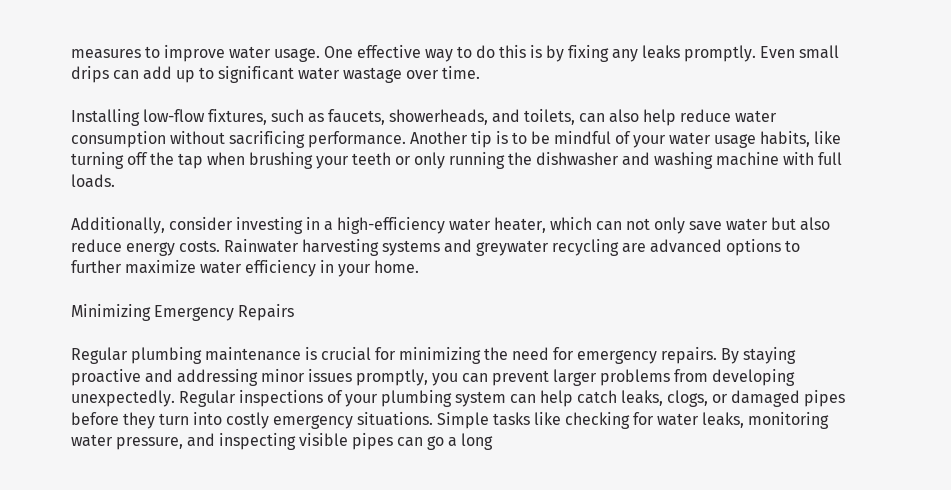measures to improve water usage. One effective way to do this is by fixing any leaks promptly. Even small drips can add up to significant water wastage over time.

Installing low-flow fixtures, such as faucets, showerheads, and toilets, can also help reduce water consumption without sacrificing performance. Another tip is to be mindful of your water usage habits, like turning off the tap when brushing your teeth or only running the dishwasher and washing machine with full loads.

Additionally, consider investing in a high-efficiency water heater, which can not only save water but also reduce energy costs. Rainwater harvesting systems and greywater recycling are advanced options to further maximize water efficiency in your home.

Minimizing Emergency Repairs

Regular plumbing maintenance is crucial for minimizing the need for emergency repairs. By staying proactive and addressing minor issues promptly, you can prevent larger problems from developing unexpectedly. Regular inspections of your plumbing system can help catch leaks, clogs, or damaged pipes before they turn into costly emergency situations. Simple tasks like checking for water leaks, monitoring water pressure, and inspecting visible pipes can go a long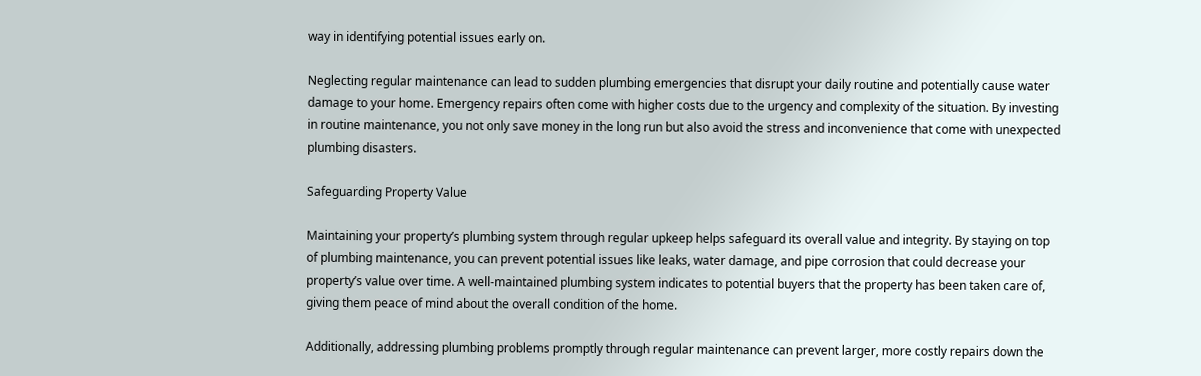way in identifying potential issues early on.

Neglecting regular maintenance can lead to sudden plumbing emergencies that disrupt your daily routine and potentially cause water damage to your home. Emergency repairs often come with higher costs due to the urgency and complexity of the situation. By investing in routine maintenance, you not only save money in the long run but also avoid the stress and inconvenience that come with unexpected plumbing disasters.

Safeguarding Property Value

Maintaining your property’s plumbing system through regular upkeep helps safeguard its overall value and integrity. By staying on top of plumbing maintenance, you can prevent potential issues like leaks, water damage, and pipe corrosion that could decrease your property’s value over time. A well-maintained plumbing system indicates to potential buyers that the property has been taken care of, giving them peace of mind about the overall condition of the home.

Additionally, addressing plumbing problems promptly through regular maintenance can prevent larger, more costly repairs down the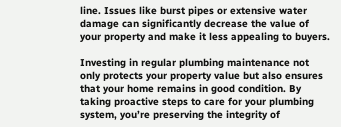line. Issues like burst pipes or extensive water damage can significantly decrease the value of your property and make it less appealing to buyers.

Investing in regular plumbing maintenance not only protects your property value but also ensures that your home remains in good condition. By taking proactive steps to care for your plumbing system, you’re preserving the integrity of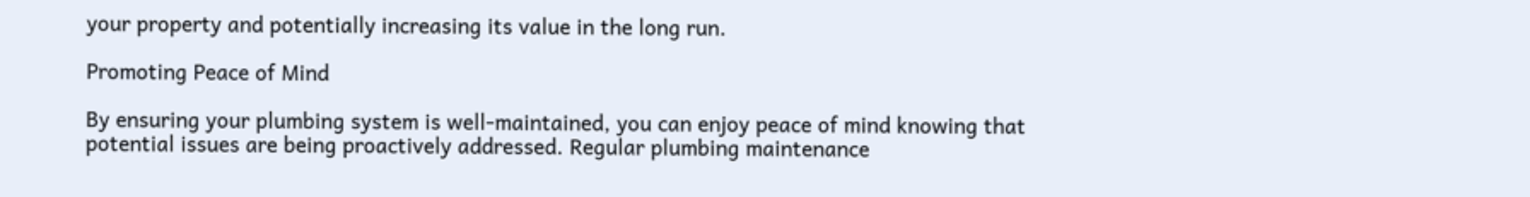your property and potentially increasing its value in the long run.

Promoting Peace of Mind

By ensuring your plumbing system is well-maintained, you can enjoy peace of mind knowing that potential issues are being proactively addressed. Regular plumbing maintenance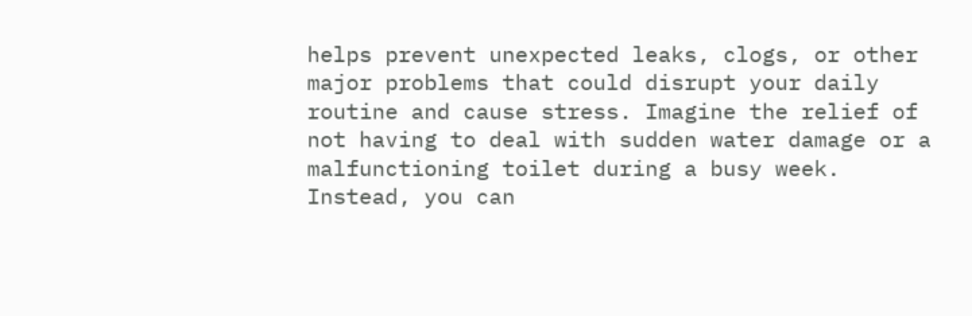helps prevent unexpected leaks, clogs, or other major problems that could disrupt your daily routine and cause stress. Imagine the relief of not having to deal with sudden water damage or a malfunctioning toilet during a busy week. Instead, you can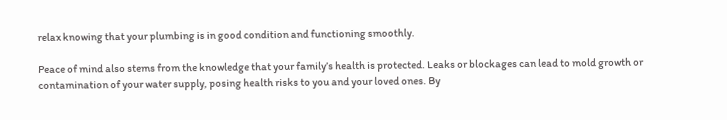relax knowing that your plumbing is in good condition and functioning smoothly.

Peace of mind also stems from the knowledge that your family’s health is protected. Leaks or blockages can lead to mold growth or contamination of your water supply, posing health risks to you and your loved ones. By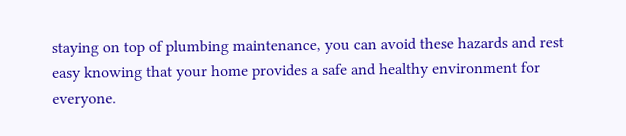staying on top of plumbing maintenance, you can avoid these hazards and rest easy knowing that your home provides a safe and healthy environment for everyone.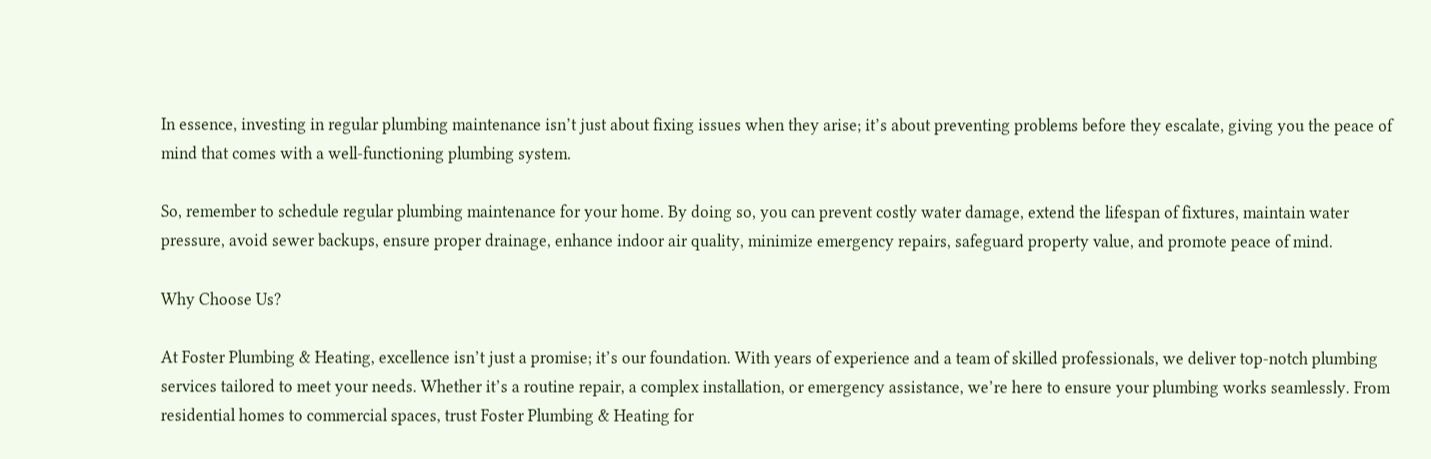In essence, investing in regular plumbing maintenance isn’t just about fixing issues when they arise; it’s about preventing problems before they escalate, giving you the peace of mind that comes with a well-functioning plumbing system.

So, remember to schedule regular plumbing maintenance for your home. By doing so, you can prevent costly water damage, extend the lifespan of fixtures, maintain water pressure, avoid sewer backups, ensure proper drainage, enhance indoor air quality, minimize emergency repairs, safeguard property value, and promote peace of mind.

Why Choose Us?

At Foster Plumbing & Heating, excellence isn’t just a promise; it’s our foundation. With years of experience and a team of skilled professionals, we deliver top-notch plumbing services tailored to meet your needs. Whether it’s a routine repair, a complex installation, or emergency assistance, we’re here to ensure your plumbing works seamlessly. From residential homes to commercial spaces, trust Foster Plumbing & Heating for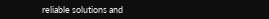reliable solutions and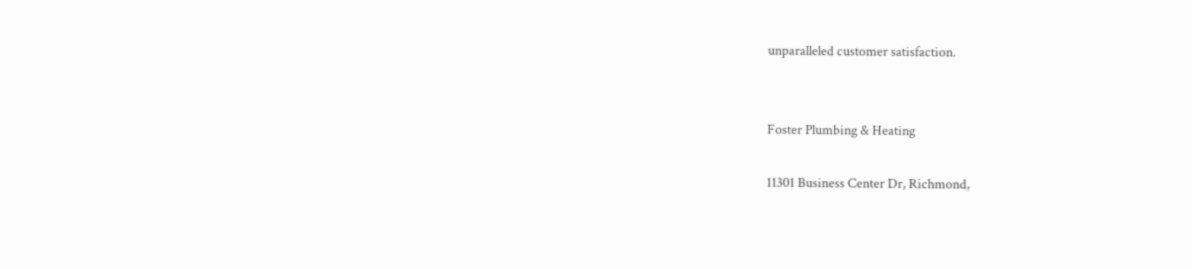unparalleled customer satisfaction.


Foster Plumbing & Heating

11301 Business Center Dr, Richmond,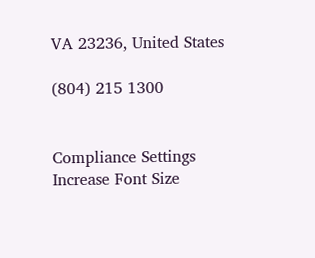VA 23236, United States

(804) 215 1300


Compliance Settings
Increase Font Size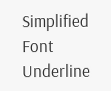Simplified Font
Underline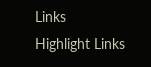Links
Highlight Links